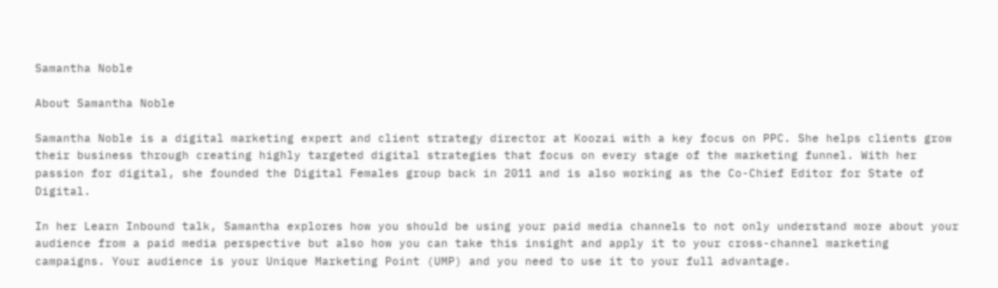Samantha Noble

About Samantha Noble

Samantha Noble is a digital marketing expert and client strategy director at Koozai with a key focus on PPC. She helps clients grow their business through creating highly targeted digital strategies that focus on every stage of the marketing funnel. With her passion for digital, she founded the Digital Females group back in 2011 and is also working as the Co-Chief Editor for State of Digital.

In her Learn Inbound talk, Samantha explores how you should be using your paid media channels to not only understand more about your audience from a paid media perspective but also how you can take this insight and apply it to your cross-channel marketing campaigns. Your audience is your Unique Marketing Point (UMP) and you need to use it to your full advantage.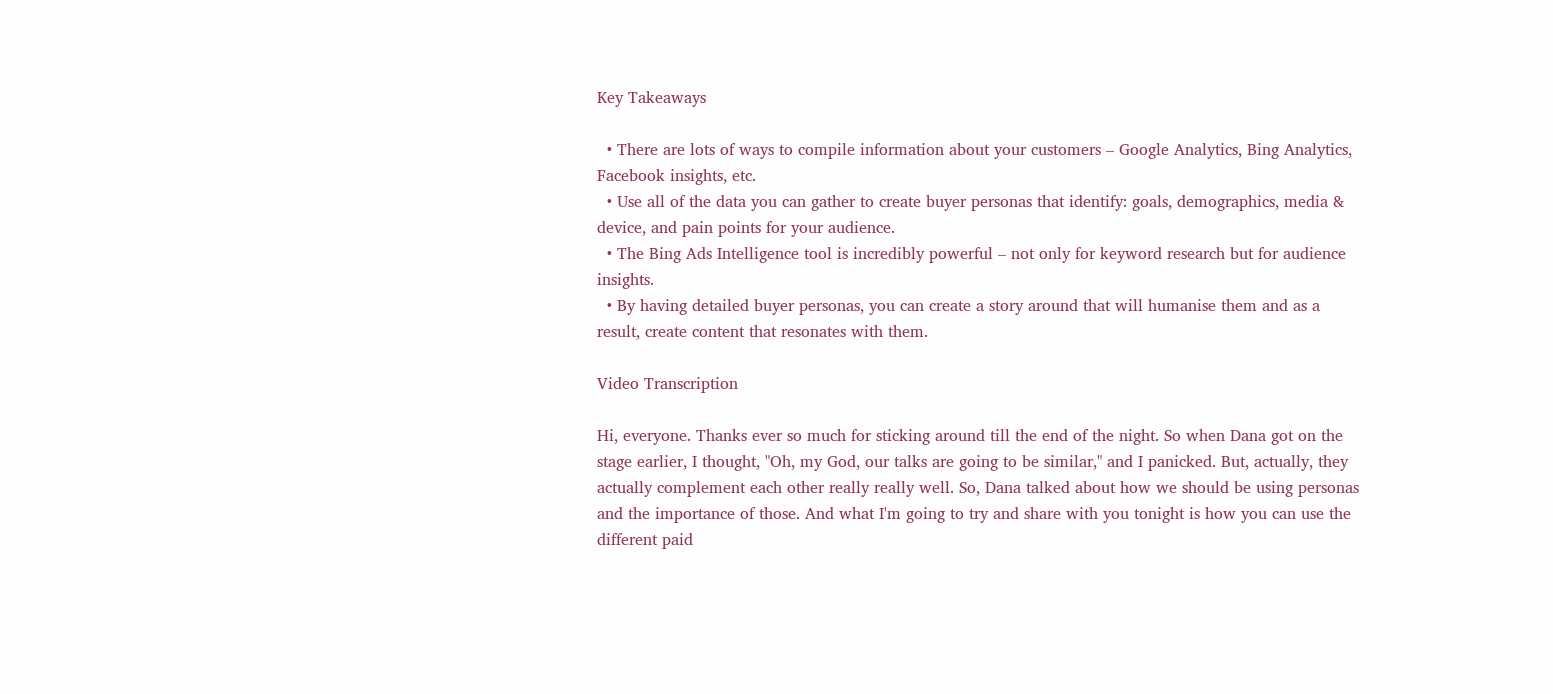Key Takeaways

  • There are lots of ways to compile information about your customers – Google Analytics, Bing Analytics, Facebook insights, etc.
  • Use all of the data you can gather to create buyer personas that identify: goals, demographics, media & device, and pain points for your audience.
  • The Bing Ads Intelligence tool is incredibly powerful – not only for keyword research but for audience insights.
  • By having detailed buyer personas, you can create a story around that will humanise them and as a result, create content that resonates with them.

Video Transcription

Hi, everyone. Thanks ever so much for sticking around till the end of the night. So when Dana got on the stage earlier, I thought, "Oh, my God, our talks are going to be similar," and I panicked. But, actually, they actually complement each other really really well. So, Dana talked about how we should be using personas and the importance of those. And what I'm going to try and share with you tonight is how you can use the different paid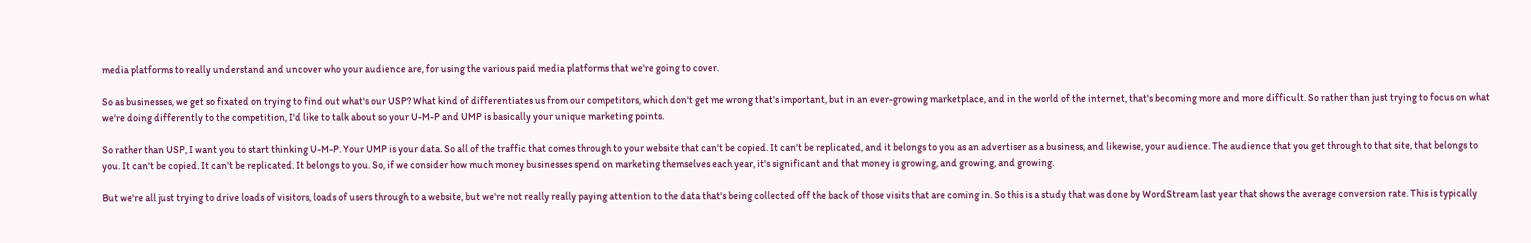media platforms to really understand and uncover who your audience are, for using the various paid media platforms that we're going to cover.

So as businesses, we get so fixated on trying to find out what's our USP? What kind of differentiates us from our competitors, which don't get me wrong that's important, but in an ever-growing marketplace, and in the world of the internet, that's becoming more and more difficult. So rather than just trying to focus on what we're doing differently to the competition, I'd like to talk about so your U-M-P and UMP is basically your unique marketing points.

So rather than USP, I want you to start thinking U-M-P. Your UMP is your data. So all of the traffic that comes through to your website that can't be copied. It can't be replicated, and it belongs to you as an advertiser as a business, and likewise, your audience. The audience that you get through to that site, that belongs to you. It can't be copied. It can't be replicated. It belongs to you. So, if we consider how much money businesses spend on marketing themselves each year, it's significant and that money is growing, and growing, and growing.

But we're all just trying to drive loads of visitors, loads of users through to a website, but we're not really really paying attention to the data that's being collected off the back of those visits that are coming in. So this is a study that was done by WordStream last year that shows the average conversion rate. This is typically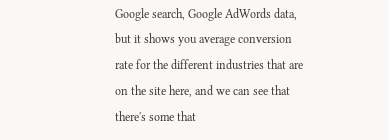Google search, Google AdWords data, but it shows you average conversion rate for the different industries that are on the site here, and we can see that there's some that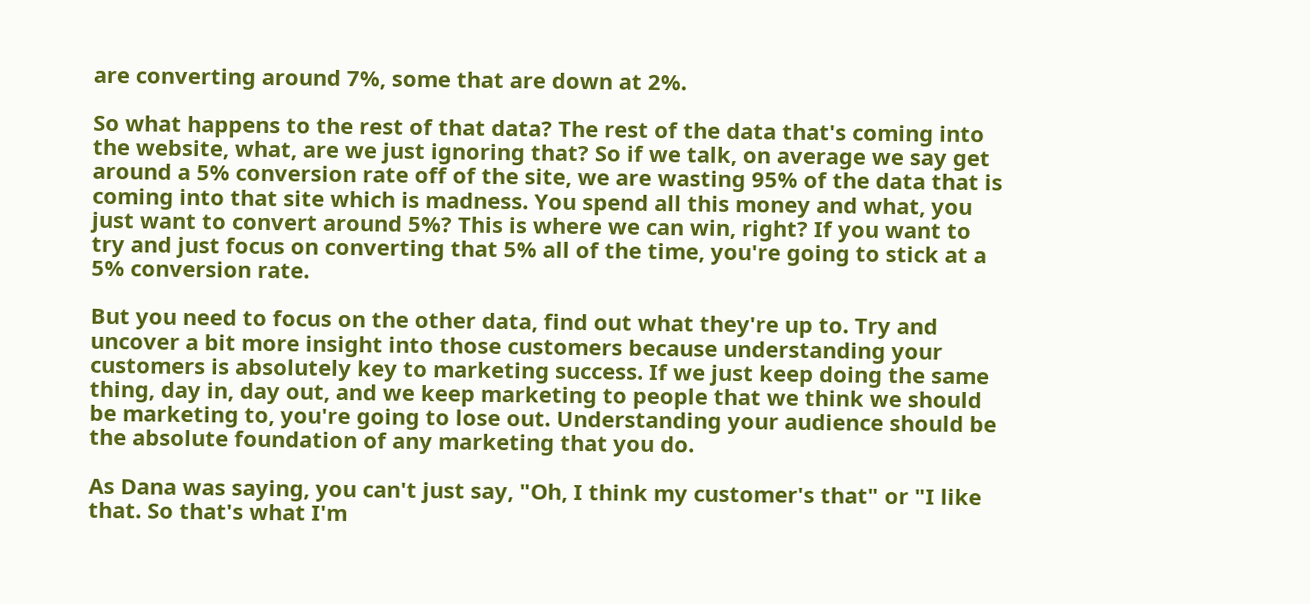are converting around 7%, some that are down at 2%.

So what happens to the rest of that data? The rest of the data that's coming into the website, what, are we just ignoring that? So if we talk, on average we say get around a 5% conversion rate off of the site, we are wasting 95% of the data that is coming into that site which is madness. You spend all this money and what, you just want to convert around 5%? This is where we can win, right? If you want to try and just focus on converting that 5% all of the time, you're going to stick at a 5% conversion rate.

But you need to focus on the other data, find out what they're up to. Try and uncover a bit more insight into those customers because understanding your customers is absolutely key to marketing success. If we just keep doing the same thing, day in, day out, and we keep marketing to people that we think we should be marketing to, you're going to lose out. Understanding your audience should be the absolute foundation of any marketing that you do.

As Dana was saying, you can't just say, "Oh, I think my customer's that" or "I like that. So that's what I'm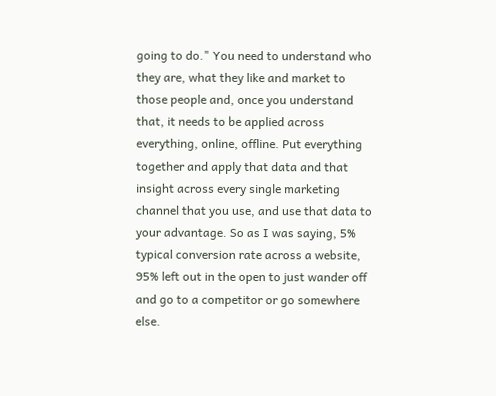going to do." You need to understand who they are, what they like and market to those people and, once you understand that, it needs to be applied across everything, online, offline. Put everything together and apply that data and that insight across every single marketing channel that you use, and use that data to your advantage. So as I was saying, 5% typical conversion rate across a website, 95% left out in the open to just wander off and go to a competitor or go somewhere else.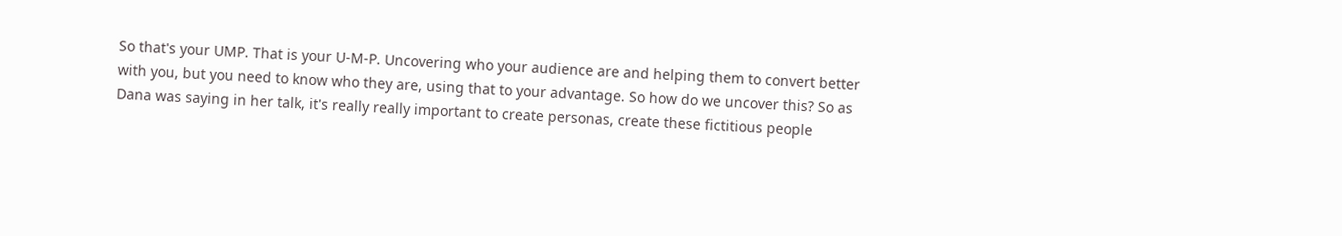So that's your UMP. That is your U-M-P. Uncovering who your audience are and helping them to convert better with you, but you need to know who they are, using that to your advantage. So how do we uncover this? So as Dana was saying in her talk, it's really really important to create personas, create these fictitious people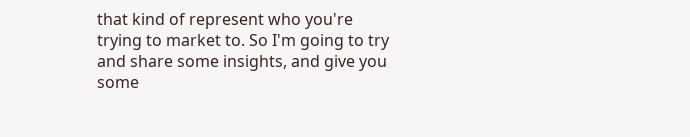that kind of represent who you're trying to market to. So I'm going to try and share some insights, and give you some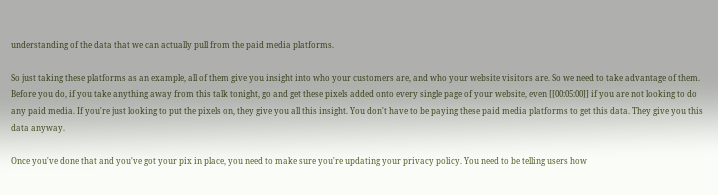understanding of the data that we can actually pull from the paid media platforms.

So just taking these platforms as an example, all of them give you insight into who your customers are, and who your website visitors are. So we need to take advantage of them. Before you do, if you take anything away from this talk tonight, go and get these pixels added onto every single page of your website, even [[00:05:00]] if you are not looking to do any paid media. If you're just looking to put the pixels on, they give you all this insight. You don't have to be paying these paid media platforms to get this data. They give you this data anyway.

Once you've done that and you've got your pix in place, you need to make sure you're updating your privacy policy. You need to be telling users how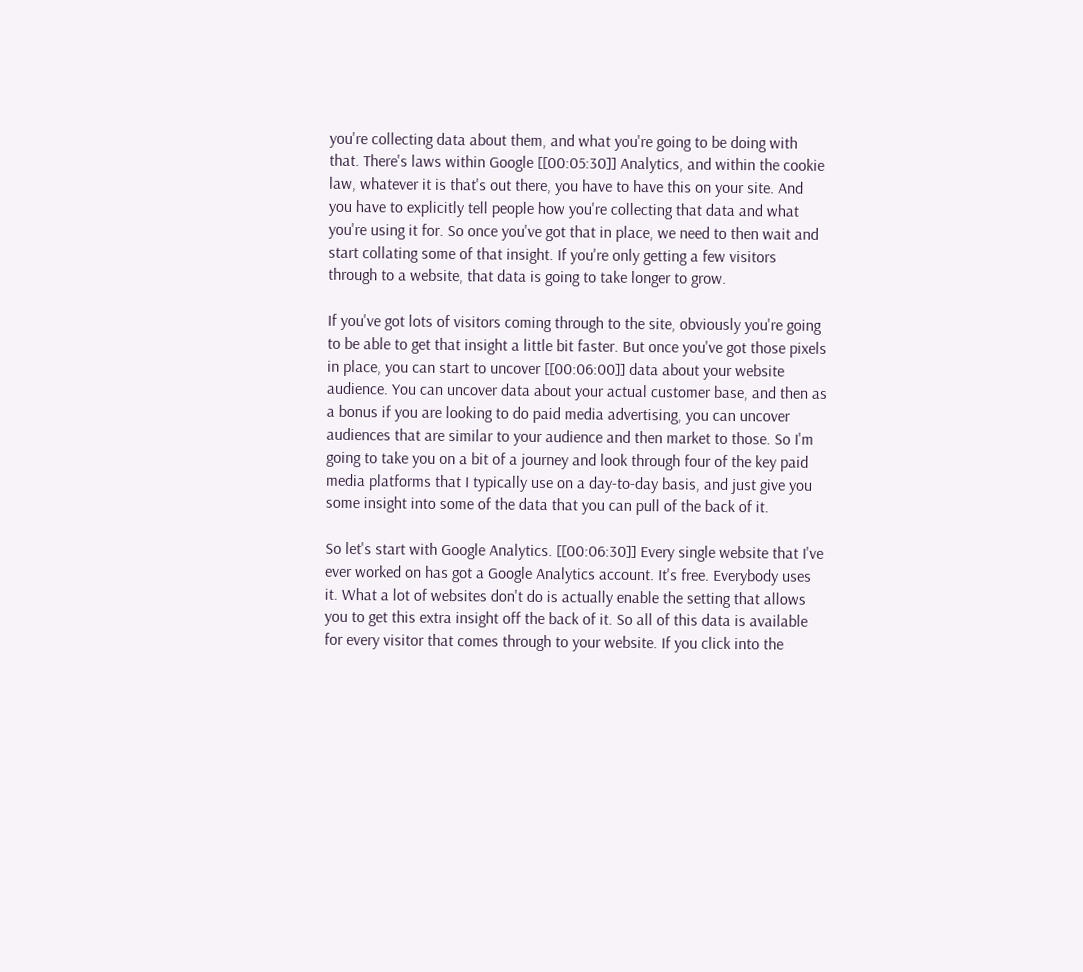you're collecting data about them, and what you're going to be doing with that. There's laws within Google [[00:05:30]] Analytics, and within the cookie law, whatever it is that's out there, you have to have this on your site. And you have to explicitly tell people how you're collecting that data and what you're using it for. So once you've got that in place, we need to then wait and start collating some of that insight. If you're only getting a few visitors through to a website, that data is going to take longer to grow.

If you've got lots of visitors coming through to the site, obviously you're going to be able to get that insight a little bit faster. But once you've got those pixels in place, you can start to uncover [[00:06:00]] data about your website audience. You can uncover data about your actual customer base, and then as a bonus if you are looking to do paid media advertising, you can uncover audiences that are similar to your audience and then market to those. So I'm going to take you on a bit of a journey and look through four of the key paid media platforms that I typically use on a day-to-day basis, and just give you some insight into some of the data that you can pull of the back of it.

So let's start with Google Analytics. [[00:06:30]] Every single website that I've ever worked on has got a Google Analytics account. It's free. Everybody uses it. What a lot of websites don't do is actually enable the setting that allows you to get this extra insight off the back of it. So all of this data is available for every visitor that comes through to your website. If you click into the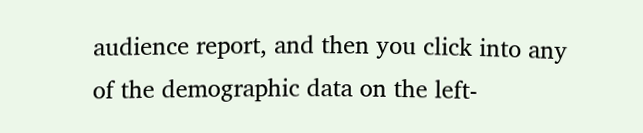audience report, and then you click into any of the demographic data on the left-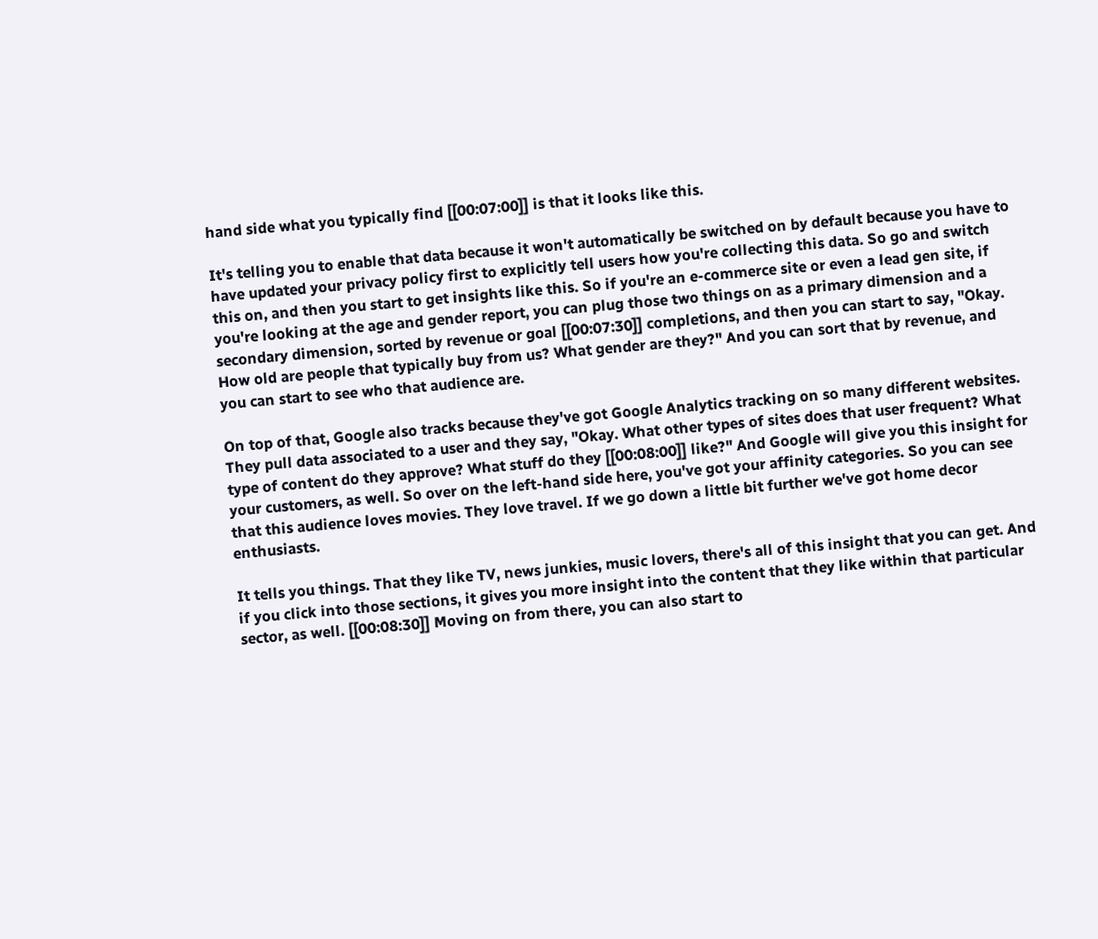hand side what you typically find [[00:07:00]] is that it looks like this.

It's telling you to enable that data because it won't automatically be switched on by default because you have to have updated your privacy policy first to explicitly tell users how you're collecting this data. So go and switch this on, and then you start to get insights like this. So if you're an e-commerce site or even a lead gen site, if you're looking at the age and gender report, you can plug those two things on as a primary dimension and a secondary dimension, sorted by revenue or goal [[00:07:30]] completions, and then you can start to say, "Okay. How old are people that typically buy from us? What gender are they?" And you can sort that by revenue, and you can start to see who that audience are.

On top of that, Google also tracks because they've got Google Analytics tracking on so many different websites. They pull data associated to a user and they say, "Okay. What other types of sites does that user frequent? What type of content do they approve? What stuff do they [[00:08:00]] like?" And Google will give you this insight for your customers, as well. So over on the left-hand side here, you've got your affinity categories. So you can see that this audience loves movies. They love travel. If we go down a little bit further we've got home decor enthusiasts.

It tells you things. That they like TV, news junkies, music lovers, there's all of this insight that you can get. And if you click into those sections, it gives you more insight into the content that they like within that particular sector, as well. [[00:08:30]] Moving on from there, you can also start to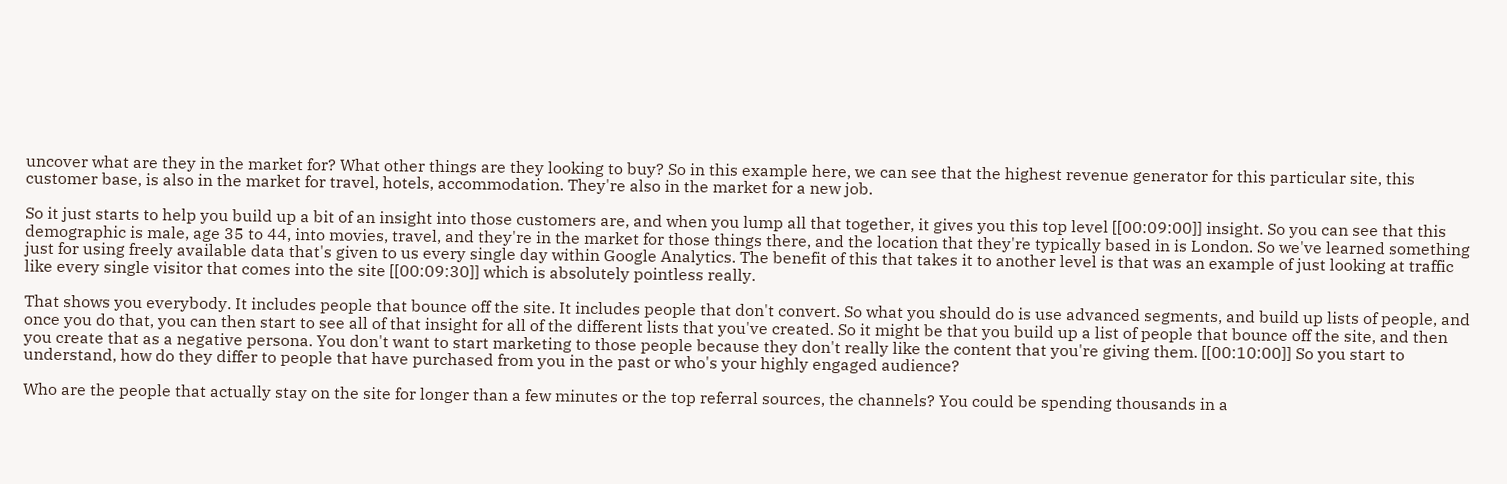uncover what are they in the market for? What other things are they looking to buy? So in this example here, we can see that the highest revenue generator for this particular site, this customer base, is also in the market for travel, hotels, accommodation. They're also in the market for a new job.

So it just starts to help you build up a bit of an insight into those customers are, and when you lump all that together, it gives you this top level [[00:09:00]] insight. So you can see that this demographic is male, age 35 to 44, into movies, travel, and they're in the market for those things there, and the location that they're typically based in is London. So we've learned something just for using freely available data that's given to us every single day within Google Analytics. The benefit of this that takes it to another level is that was an example of just looking at traffic like every single visitor that comes into the site [[00:09:30]] which is absolutely pointless really.

That shows you everybody. It includes people that bounce off the site. It includes people that don't convert. So what you should do is use advanced segments, and build up lists of people, and once you do that, you can then start to see all of that insight for all of the different lists that you've created. So it might be that you build up a list of people that bounce off the site, and then you create that as a negative persona. You don't want to start marketing to those people because they don't really like the content that you're giving them. [[00:10:00]] So you start to understand, how do they differ to people that have purchased from you in the past or who's your highly engaged audience?

Who are the people that actually stay on the site for longer than a few minutes or the top referral sources, the channels? You could be spending thousands in a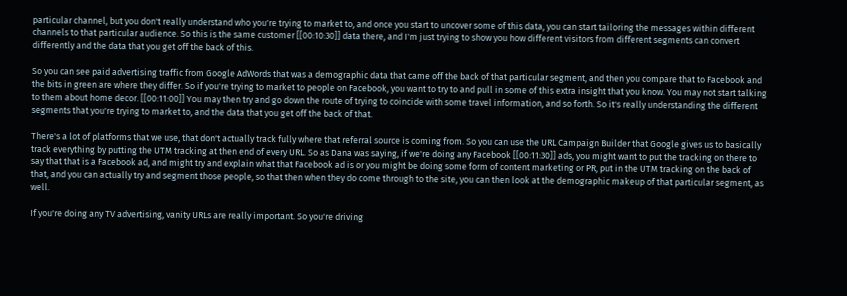particular channel, but you don't really understand who you're trying to market to, and once you start to uncover some of this data, you can start tailoring the messages within different channels to that particular audience. So this is the same customer [[00:10:30]] data there, and I'm just trying to show you how different visitors from different segments can convert differently and the data that you get off the back of this.

So you can see paid advertising traffic from Google AdWords that was a demographic data that came off the back of that particular segment, and then you compare that to Facebook and the bits in green are where they differ. So if you're trying to market to people on Facebook, you want to try to and pull in some of this extra insight that you know. You may not start talking to them about home decor. [[00:11:00]] You may then try and go down the route of trying to coincide with some travel information, and so forth. So it's really understanding the different segments that you're trying to market to, and the data that you get off the back of that.

There's a lot of platforms that we use, that don't actually track fully where that referral source is coming from. So you can use the URL Campaign Builder that Google gives us to basically track everything by putting the UTM tracking at then end of every URL. So as Dana was saying, if we're doing any Facebook [[00:11:30]] ads, you might want to put the tracking on there to say that that is a Facebook ad, and might try and explain what that Facebook ad is or you might be doing some form of content marketing or PR, put in the UTM tracking on the back of that, and you can actually try and segment those people, so that then when they do come through to the site, you can then look at the demographic makeup of that particular segment, as well.

If you're doing any TV advertising, vanity URLs are really important. So you're driving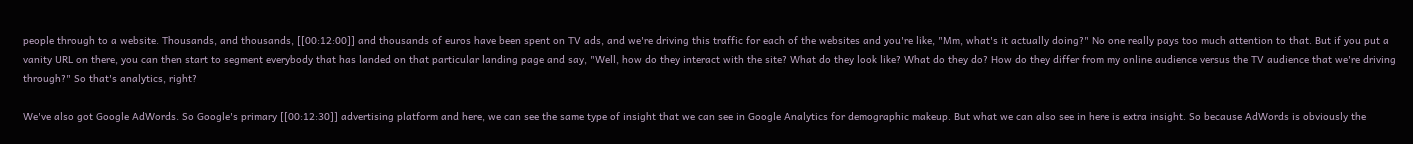people through to a website. Thousands, and thousands, [[00:12:00]] and thousands of euros have been spent on TV ads, and we're driving this traffic for each of the websites and you're like, "Mm, what's it actually doing?" No one really pays too much attention to that. But if you put a vanity URL on there, you can then start to segment everybody that has landed on that particular landing page and say, "Well, how do they interact with the site? What do they look like? What do they do? How do they differ from my online audience versus the TV audience that we're driving through?" So that's analytics, right?

We've also got Google AdWords. So Google's primary [[00:12:30]] advertising platform and here, we can see the same type of insight that we can see in Google Analytics for demographic makeup. But what we can also see in here is extra insight. So because AdWords is obviously the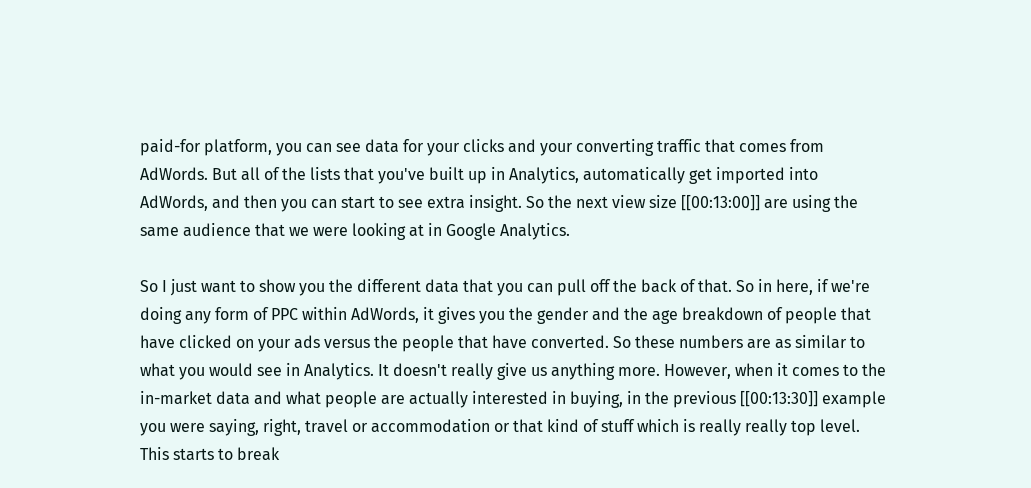paid-for platform, you can see data for your clicks and your converting traffic that comes from AdWords. But all of the lists that you've built up in Analytics, automatically get imported into AdWords, and then you can start to see extra insight. So the next view size [[00:13:00]] are using the same audience that we were looking at in Google Analytics.

So I just want to show you the different data that you can pull off the back of that. So in here, if we're doing any form of PPC within AdWords, it gives you the gender and the age breakdown of people that have clicked on your ads versus the people that have converted. So these numbers are as similar to what you would see in Analytics. It doesn't really give us anything more. However, when it comes to the in-market data and what people are actually interested in buying, in the previous [[00:13:30]] example you were saying, right, travel or accommodation or that kind of stuff which is really really top level. This starts to break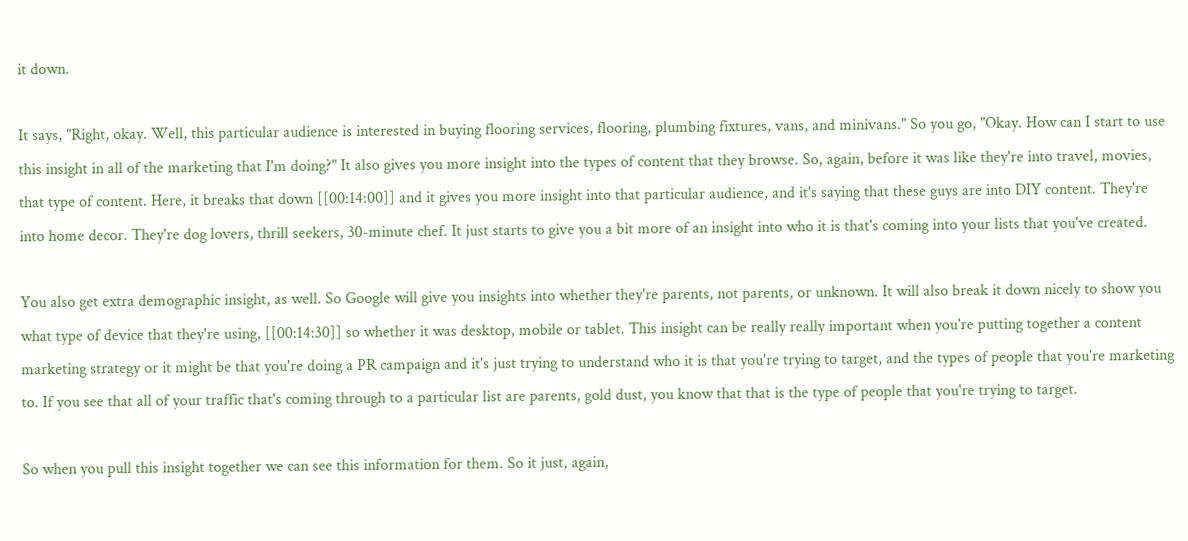it down.

It says, "Right, okay. Well, this particular audience is interested in buying flooring services, flooring, plumbing fixtures, vans, and minivans." So you go, "Okay. How can I start to use this insight in all of the marketing that I'm doing?" It also gives you more insight into the types of content that they browse. So, again, before it was like they're into travel, movies, that type of content. Here, it breaks that down [[00:14:00]] and it gives you more insight into that particular audience, and it's saying that these guys are into DIY content. They're into home decor. They're dog lovers, thrill seekers, 30-minute chef. It just starts to give you a bit more of an insight into who it is that's coming into your lists that you've created.

You also get extra demographic insight, as well. So Google will give you insights into whether they're parents, not parents, or unknown. It will also break it down nicely to show you what type of device that they're using, [[00:14:30]] so whether it was desktop, mobile or tablet. This insight can be really really important when you're putting together a content marketing strategy or it might be that you're doing a PR campaign and it's just trying to understand who it is that you're trying to target, and the types of people that you're marketing to. If you see that all of your traffic that's coming through to a particular list are parents, gold dust, you know that that is the type of people that you're trying to target.

So when you pull this insight together we can see this information for them. So it just, again,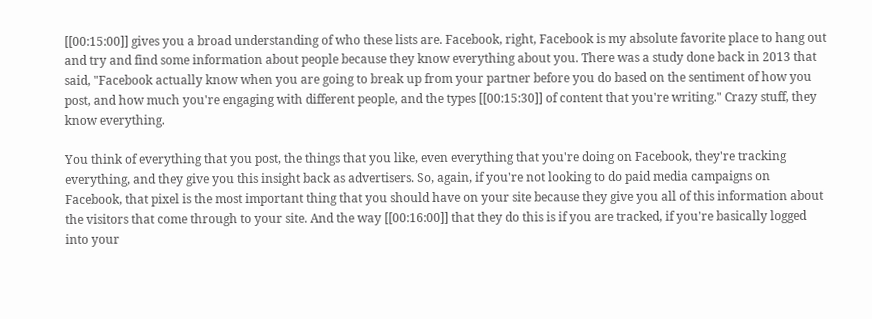[[00:15:00]] gives you a broad understanding of who these lists are. Facebook, right, Facebook is my absolute favorite place to hang out and try and find some information about people because they know everything about you. There was a study done back in 2013 that said, "Facebook actually know when you are going to break up from your partner before you do based on the sentiment of how you post, and how much you're engaging with different people, and the types [[00:15:30]] of content that you're writing." Crazy stuff, they know everything.

You think of everything that you post, the things that you like, even everything that you're doing on Facebook, they're tracking everything, and they give you this insight back as advertisers. So, again, if you're not looking to do paid media campaigns on Facebook, that pixel is the most important thing that you should have on your site because they give you all of this information about the visitors that come through to your site. And the way [[00:16:00]] that they do this is if you are tracked, if you're basically logged into your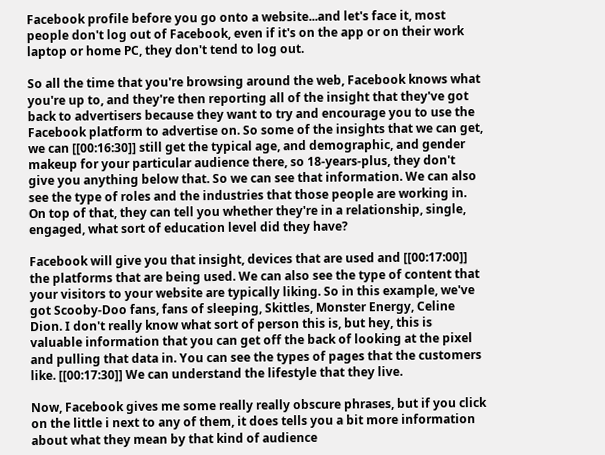Facebook profile before you go onto a website...and let's face it, most people don't log out of Facebook, even if it's on the app or on their work laptop or home PC, they don't tend to log out.

So all the time that you're browsing around the web, Facebook knows what you're up to, and they're then reporting all of the insight that they've got back to advertisers because they want to try and encourage you to use the Facebook platform to advertise on. So some of the insights that we can get, we can [[00:16:30]] still get the typical age, and demographic, and gender makeup for your particular audience there, so 18-years-plus, they don't give you anything below that. So we can see that information. We can also see the type of roles and the industries that those people are working in. On top of that, they can tell you whether they're in a relationship, single, engaged, what sort of education level did they have?

Facebook will give you that insight, devices that are used and [[00:17:00]] the platforms that are being used. We can also see the type of content that your visitors to your website are typically liking. So in this example, we've got Scooby-Doo fans, fans of sleeping, Skittles, Monster Energy, Celine Dion. I don't really know what sort of person this is, but hey, this is valuable information that you can get off the back of looking at the pixel and pulling that data in. You can see the types of pages that the customers like. [[00:17:30]] We can understand the lifestyle that they live.

Now, Facebook gives me some really really obscure phrases, but if you click on the little i next to any of them, it does tells you a bit more information about what they mean by that kind of audience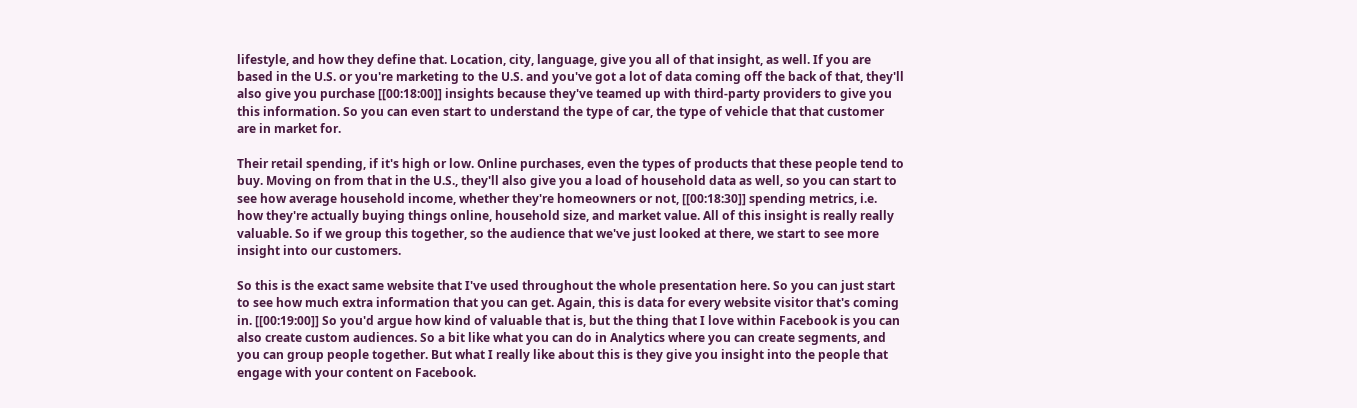lifestyle, and how they define that. Location, city, language, give you all of that insight, as well. If you are based in the U.S. or you're marketing to the U.S. and you've got a lot of data coming off the back of that, they'll also give you purchase [[00:18:00]] insights because they've teamed up with third-party providers to give you this information. So you can even start to understand the type of car, the type of vehicle that that customer are in market for.

Their retail spending, if it's high or low. Online purchases, even the types of products that these people tend to buy. Moving on from that in the U.S., they'll also give you a load of household data as well, so you can start to see how average household income, whether they're homeowners or not, [[00:18:30]] spending metrics, i.e. how they're actually buying things online, household size, and market value. All of this insight is really really valuable. So if we group this together, so the audience that we've just looked at there, we start to see more insight into our customers.

So this is the exact same website that I've used throughout the whole presentation here. So you can just start to see how much extra information that you can get. Again, this is data for every website visitor that's coming in. [[00:19:00]] So you'd argue how kind of valuable that is, but the thing that I love within Facebook is you can also create custom audiences. So a bit like what you can do in Analytics where you can create segments, and you can group people together. But what I really like about this is they give you insight into the people that engage with your content on Facebook.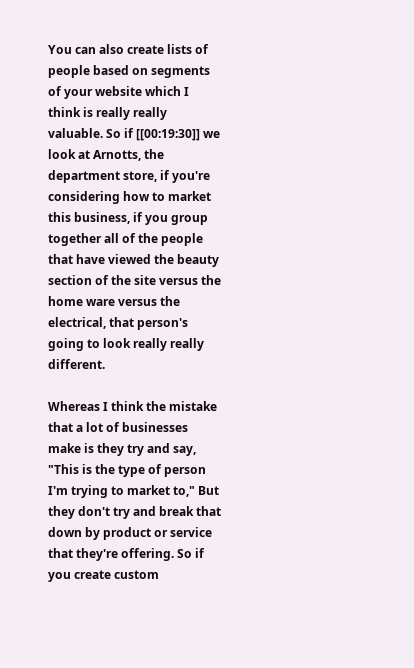You can also create lists of people based on segments of your website which I think is really really valuable. So if [[00:19:30]] we look at Arnotts, the department store, if you're considering how to market this business, if you group together all of the people that have viewed the beauty section of the site versus the home ware versus the electrical, that person's going to look really really different.

Whereas I think the mistake that a lot of businesses make is they try and say, "This is the type of person I'm trying to market to," But they don't try and break that down by product or service that they're offering. So if you create custom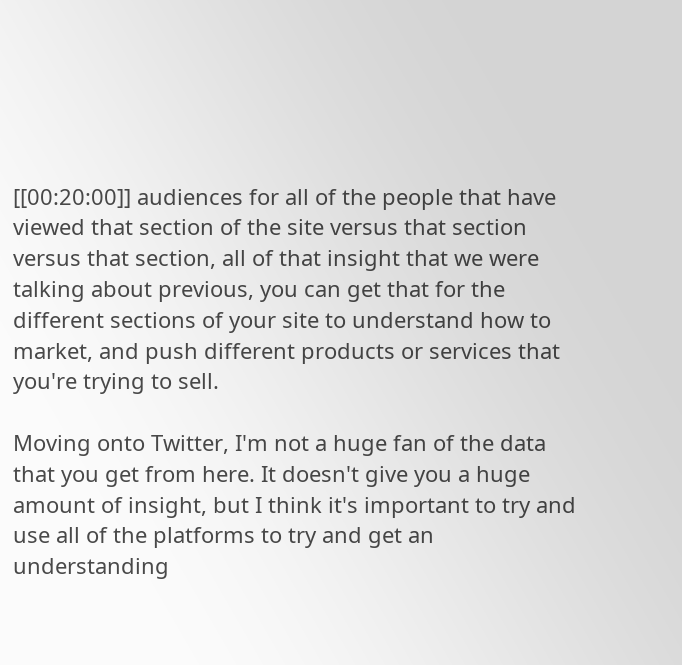[[00:20:00]] audiences for all of the people that have viewed that section of the site versus that section versus that section, all of that insight that we were talking about previous, you can get that for the different sections of your site to understand how to market, and push different products or services that you're trying to sell.

Moving onto Twitter, I'm not a huge fan of the data that you get from here. It doesn't give you a huge amount of insight, but I think it's important to try and use all of the platforms to try and get an understanding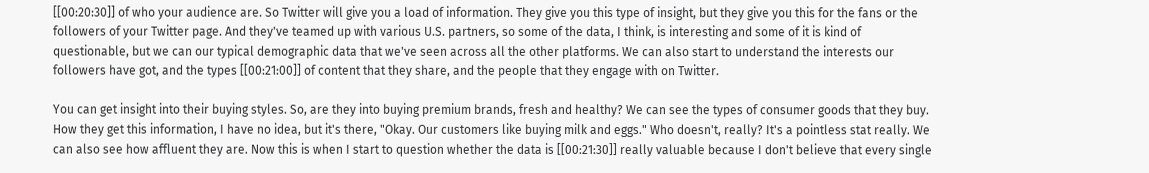[[00:20:30]] of who your audience are. So Twitter will give you a load of information. They give you this type of insight, but they give you this for the fans or the followers of your Twitter page. And they've teamed up with various U.S. partners, so some of the data, I think, is interesting and some of it is kind of questionable, but we can our typical demographic data that we've seen across all the other platforms. We can also start to understand the interests our followers have got, and the types [[00:21:00]] of content that they share, and the people that they engage with on Twitter.

You can get insight into their buying styles. So, are they into buying premium brands, fresh and healthy? We can see the types of consumer goods that they buy. How they get this information, I have no idea, but it's there, "Okay. Our customers like buying milk and eggs." Who doesn't, really? It's a pointless stat really. We can also see how affluent they are. Now this is when I start to question whether the data is [[00:21:30]] really valuable because I don't believe that every single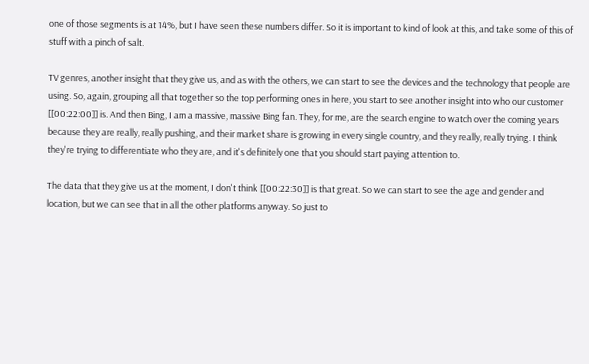one of those segments is at 14%, but I have seen these numbers differ. So it is important to kind of look at this, and take some of this of stuff with a pinch of salt.

TV genres, another insight that they give us, and as with the others, we can start to see the devices and the technology that people are using. So, again, grouping all that together so the top performing ones in here, you start to see another insight into who our customer [[00:22:00]] is. And then Bing, I am a massive, massive Bing fan. They, for me, are the search engine to watch over the coming years because they are really, really pushing, and their market share is growing in every single country, and they really, really trying. I think they're trying to differentiate who they are, and it's definitely one that you should start paying attention to.

The data that they give us at the moment, I don't think [[00:22:30]] is that great. So we can start to see the age and gender and location, but we can see that in all the other platforms anyway. So just to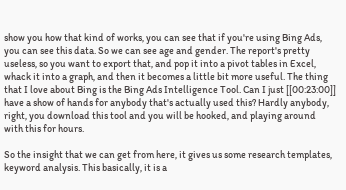show you how that kind of works, you can see that if you're using Bing Ads, you can see this data. So we can see age and gender. The report's pretty useless, so you want to export that, and pop it into a pivot tables in Excel, whack it into a graph, and then it becomes a little bit more useful. The thing that I love about Bing is the Bing Ads Intelligence Tool. Can I just [[00:23:00]] have a show of hands for anybody that's actually used this? Hardly anybody, right, you download this tool and you will be hooked, and playing around with this for hours.

So the insight that we can get from here, it gives us some research templates, keyword analysis. This basically, it is a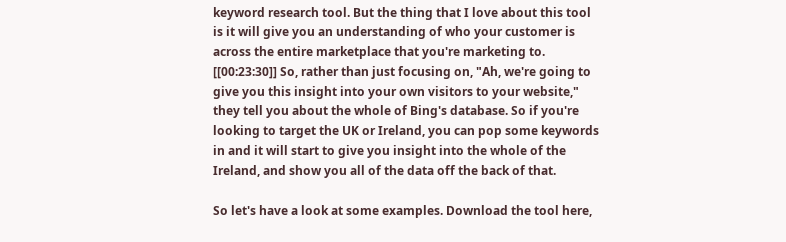keyword research tool. But the thing that I love about this tool is it will give you an understanding of who your customer is across the entire marketplace that you're marketing to. [[00:23:30]] So, rather than just focusing on, "Ah, we're going to give you this insight into your own visitors to your website," they tell you about the whole of Bing's database. So if you're looking to target the UK or Ireland, you can pop some keywords in and it will start to give you insight into the whole of the Ireland, and show you all of the data off the back of that.

So let's have a look at some examples. Download the tool here,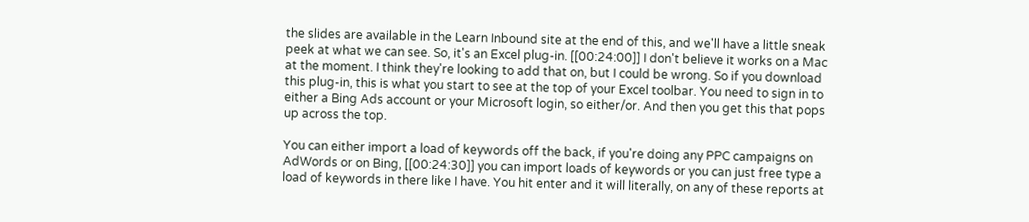the slides are available in the Learn Inbound site at the end of this, and we'll have a little sneak peek at what we can see. So, it's an Excel plug-in. [[00:24:00]] I don't believe it works on a Mac at the moment. I think they're looking to add that on, but I could be wrong. So if you download this plug-in, this is what you start to see at the top of your Excel toolbar. You need to sign in to either a Bing Ads account or your Microsoft login, so either/or. And then you get this that pops up across the top.

You can either import a load of keywords off the back, if you're doing any PPC campaigns on AdWords or on Bing, [[00:24:30]] you can import loads of keywords or you can just free type a load of keywords in there like I have. You hit enter and it will literally, on any of these reports at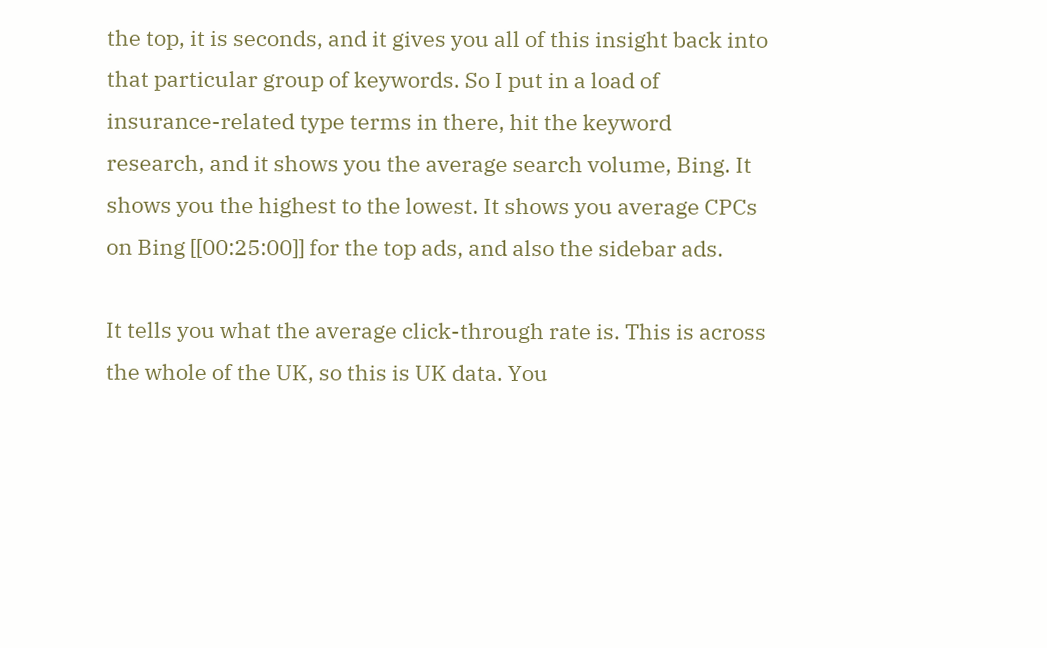the top, it is seconds, and it gives you all of this insight back into that particular group of keywords. So I put in a load of insurance-related type terms in there, hit the keyword research, and it shows you the average search volume, Bing. It shows you the highest to the lowest. It shows you average CPCs on Bing [[00:25:00]] for the top ads, and also the sidebar ads.

It tells you what the average click-through rate is. This is across the whole of the UK, so this is UK data. You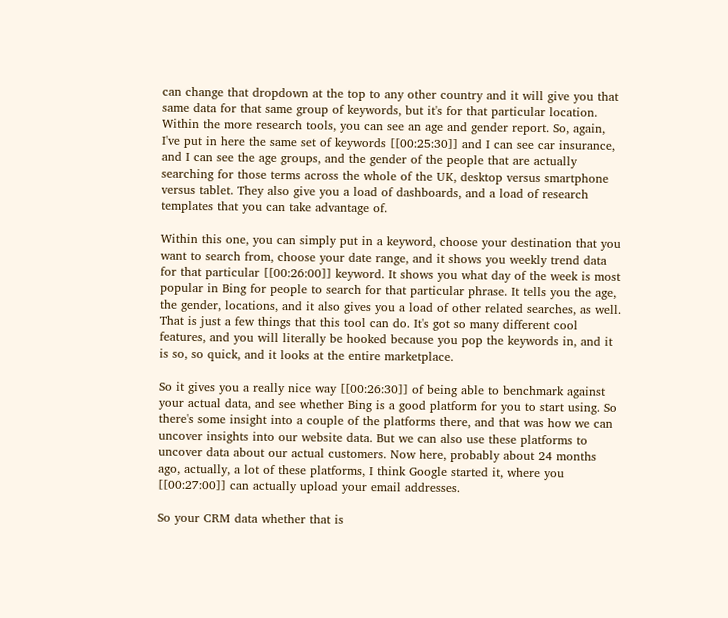can change that dropdown at the top to any other country and it will give you that same data for that same group of keywords, but it's for that particular location. Within the more research tools, you can see an age and gender report. So, again, I've put in here the same set of keywords [[00:25:30]] and I can see car insurance, and I can see the age groups, and the gender of the people that are actually searching for those terms across the whole of the UK, desktop versus smartphone versus tablet. They also give you a load of dashboards, and a load of research templates that you can take advantage of.

Within this one, you can simply put in a keyword, choose your destination that you want to search from, choose your date range, and it shows you weekly trend data for that particular [[00:26:00]] keyword. It shows you what day of the week is most popular in Bing for people to search for that particular phrase. It tells you the age, the gender, locations, and it also gives you a load of other related searches, as well. That is just a few things that this tool can do. It's got so many different cool features, and you will literally be hooked because you pop the keywords in, and it is so, so quick, and it looks at the entire marketplace.

So it gives you a really nice way [[00:26:30]] of being able to benchmark against your actual data, and see whether Bing is a good platform for you to start using. So there's some insight into a couple of the platforms there, and that was how we can uncover insights into our website data. But we can also use these platforms to uncover data about our actual customers. Now here, probably about 24 months ago, actually, a lot of these platforms, I think Google started it, where you [[00:27:00]] can actually upload your email addresses.

So your CRM data whether that is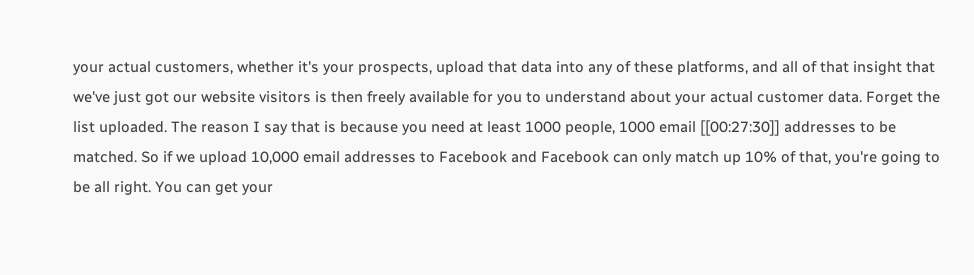your actual customers, whether it's your prospects, upload that data into any of these platforms, and all of that insight that we've just got our website visitors is then freely available for you to understand about your actual customer data. Forget the list uploaded. The reason I say that is because you need at least 1000 people, 1000 email [[00:27:30]] addresses to be matched. So if we upload 10,000 email addresses to Facebook and Facebook can only match up 10% of that, you're going to be all right. You can get your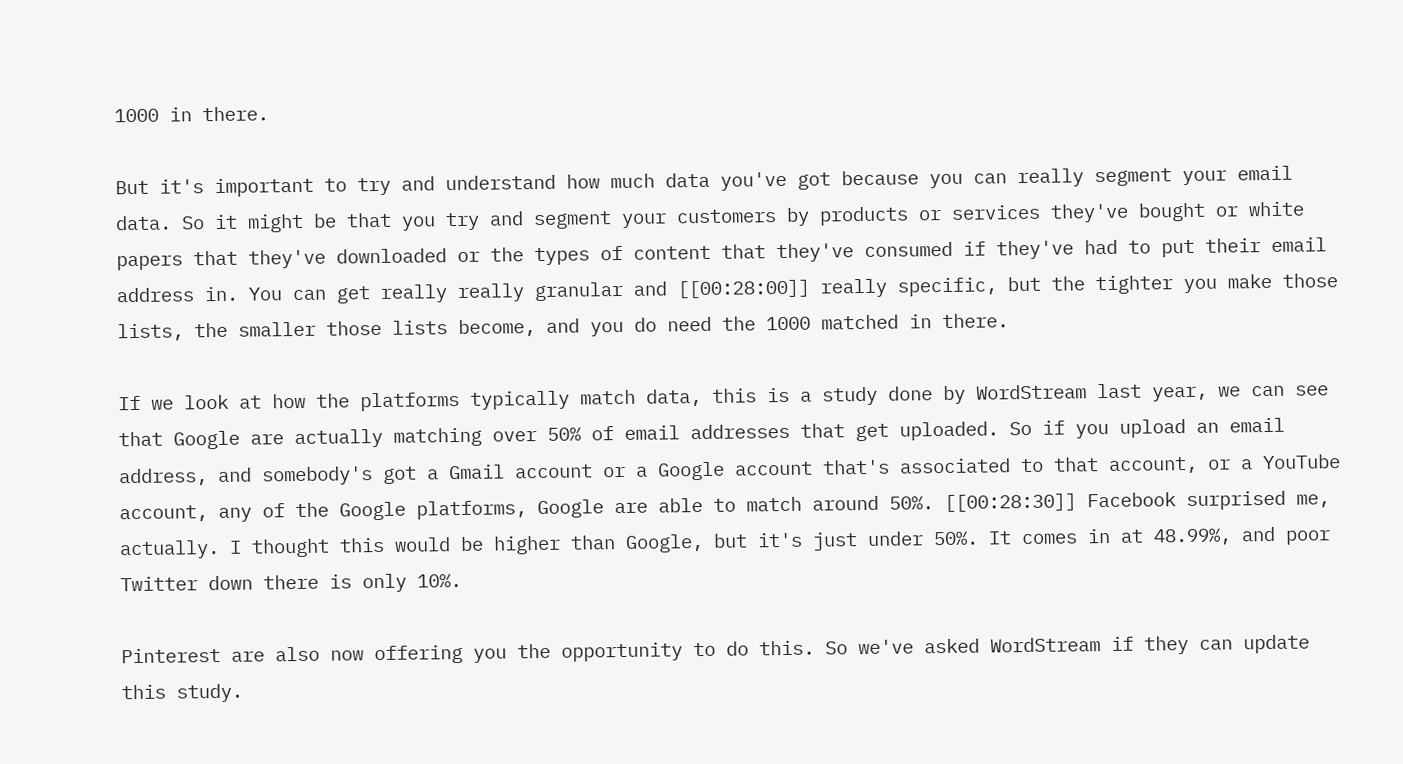1000 in there.

But it's important to try and understand how much data you've got because you can really segment your email data. So it might be that you try and segment your customers by products or services they've bought or white papers that they've downloaded or the types of content that they've consumed if they've had to put their email address in. You can get really really granular and [[00:28:00]] really specific, but the tighter you make those lists, the smaller those lists become, and you do need the 1000 matched in there.

If we look at how the platforms typically match data, this is a study done by WordStream last year, we can see that Google are actually matching over 50% of email addresses that get uploaded. So if you upload an email address, and somebody's got a Gmail account or a Google account that's associated to that account, or a YouTube account, any of the Google platforms, Google are able to match around 50%. [[00:28:30]] Facebook surprised me, actually. I thought this would be higher than Google, but it's just under 50%. It comes in at 48.99%, and poor Twitter down there is only 10%.

Pinterest are also now offering you the opportunity to do this. So we've asked WordStream if they can update this study.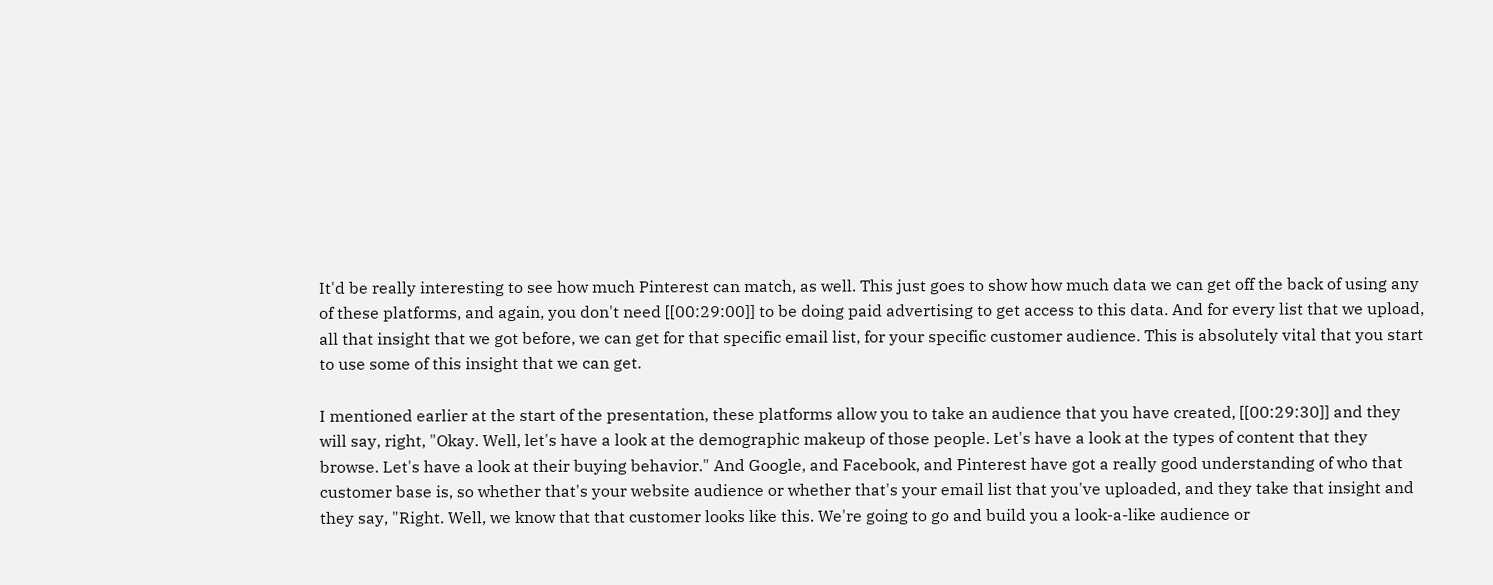It'd be really interesting to see how much Pinterest can match, as well. This just goes to show how much data we can get off the back of using any of these platforms, and again, you don't need [[00:29:00]] to be doing paid advertising to get access to this data. And for every list that we upload, all that insight that we got before, we can get for that specific email list, for your specific customer audience. This is absolutely vital that you start to use some of this insight that we can get.

I mentioned earlier at the start of the presentation, these platforms allow you to take an audience that you have created, [[00:29:30]] and they will say, right, "Okay. Well, let's have a look at the demographic makeup of those people. Let's have a look at the types of content that they browse. Let's have a look at their buying behavior." And Google, and Facebook, and Pinterest have got a really good understanding of who that customer base is, so whether that's your website audience or whether that's your email list that you've uploaded, and they take that insight and they say, "Right. Well, we know that that customer looks like this. We're going to go and build you a look-a-like audience or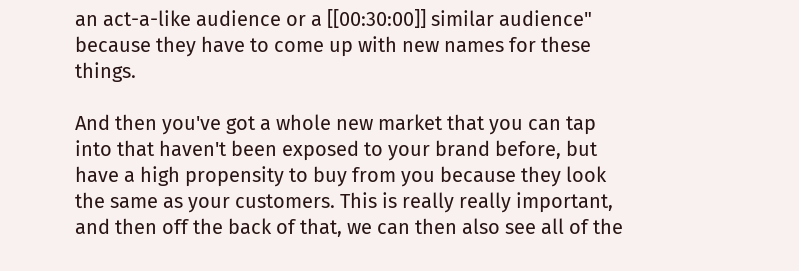an act-a-like audience or a [[00:30:00]] similar audience" because they have to come up with new names for these things.

And then you've got a whole new market that you can tap into that haven't been exposed to your brand before, but have a high propensity to buy from you because they look the same as your customers. This is really really important, and then off the back of that, we can then also see all of the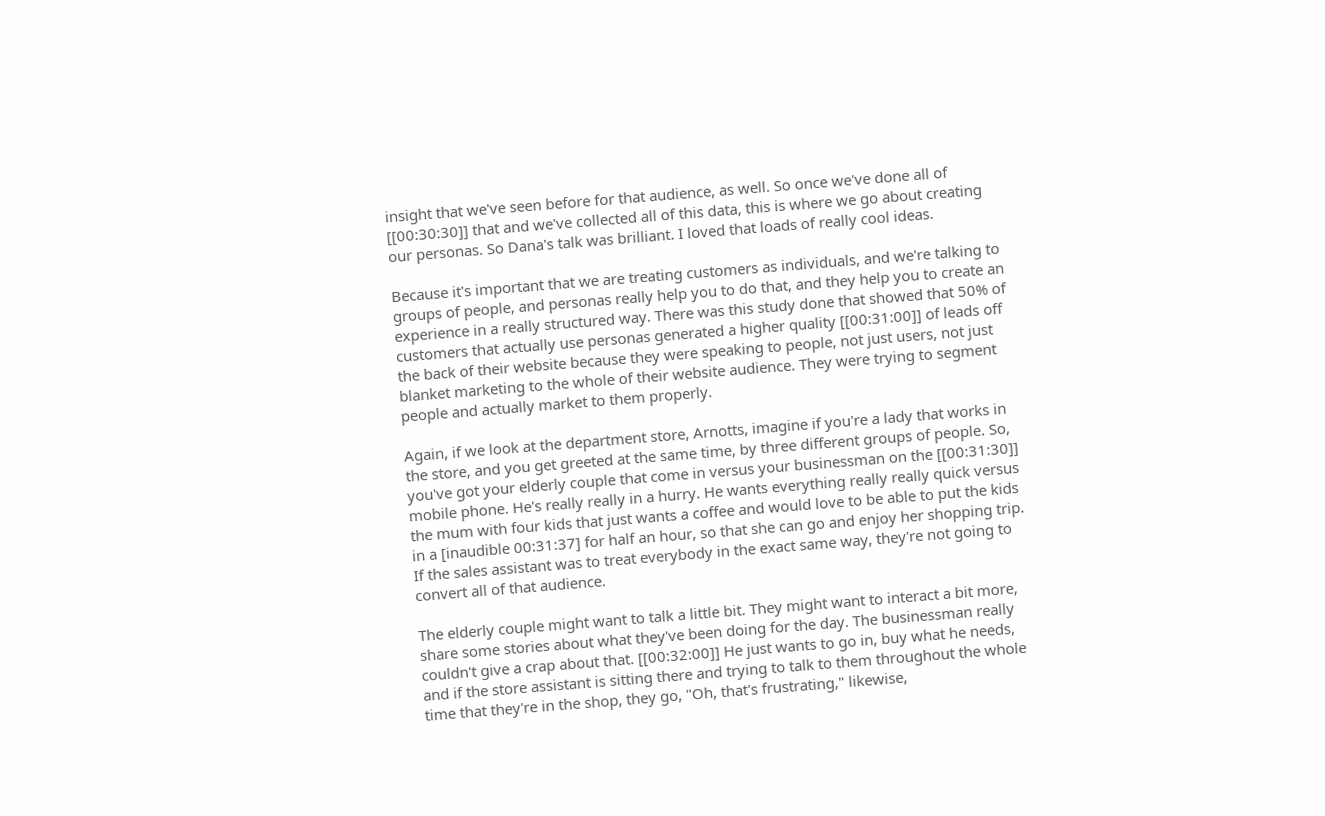insight that we've seen before for that audience, as well. So once we've done all of [[00:30:30]] that and we've collected all of this data, this is where we go about creating our personas. So Dana's talk was brilliant. I loved that loads of really cool ideas.

Because it's important that we are treating customers as individuals, and we're talking to groups of people, and personas really help you to do that, and they help you to create an experience in a really structured way. There was this study done that showed that 50% of customers that actually use personas generated a higher quality [[00:31:00]] of leads off the back of their website because they were speaking to people, not just users, not just blanket marketing to the whole of their website audience. They were trying to segment people and actually market to them properly.

Again, if we look at the department store, Arnotts, imagine if you're a lady that works in the store, and you get greeted at the same time, by three different groups of people. So, you've got your elderly couple that come in versus your businessman on the [[00:31:30]] mobile phone. He's really really in a hurry. He wants everything really really quick versus the mum with four kids that just wants a coffee and would love to be able to put the kids in a [inaudible 00:31:37] for half an hour, so that she can go and enjoy her shopping trip. If the sales assistant was to treat everybody in the exact same way, they're not going to convert all of that audience.

The elderly couple might want to talk a little bit. They might want to interact a bit more, share some stories about what they've been doing for the day. The businessman really couldn't give a crap about that. [[00:32:00]] He just wants to go in, buy what he needs, and if the store assistant is sitting there and trying to talk to them throughout the whole time that they're in the shop, they go, "Oh, that's frustrating," likewise,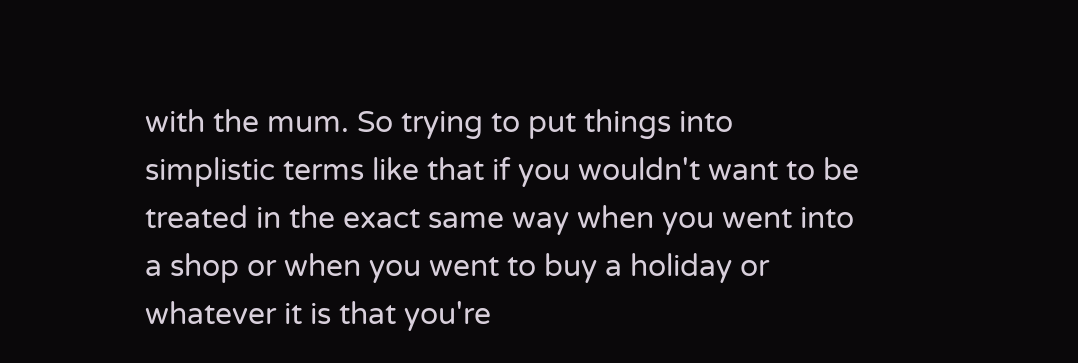with the mum. So trying to put things into simplistic terms like that if you wouldn't want to be treated in the exact same way when you went into a shop or when you went to buy a holiday or whatever it is that you're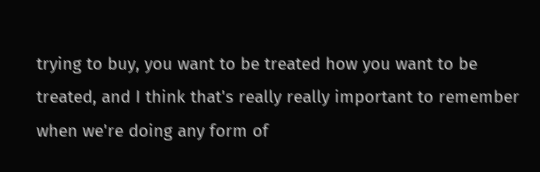trying to buy, you want to be treated how you want to be treated, and I think that's really really important to remember when we're doing any form of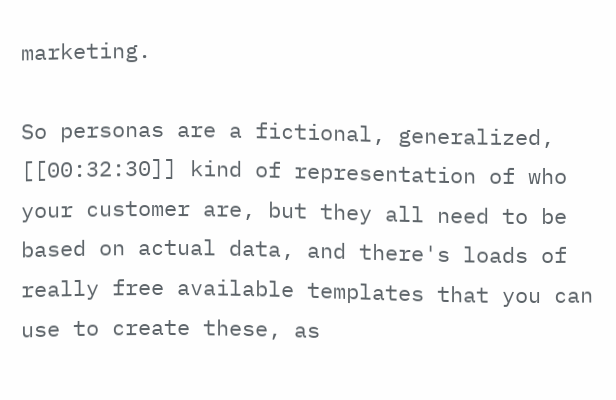marketing.

So personas are a fictional, generalized, [[00:32:30]] kind of representation of who your customer are, but they all need to be based on actual data, and there's loads of really free available templates that you can use to create these, as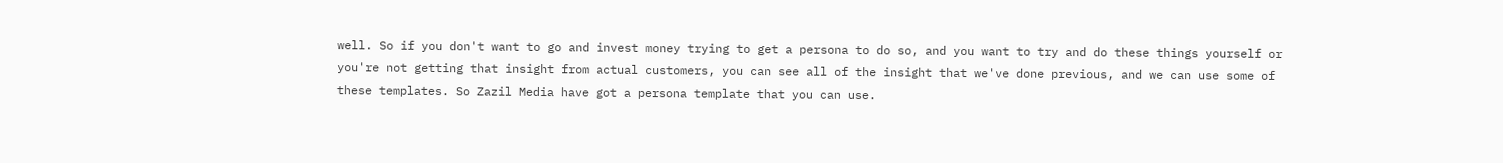well. So if you don't want to go and invest money trying to get a persona to do so, and you want to try and do these things yourself or you're not getting that insight from actual customers, you can see all of the insight that we've done previous, and we can use some of these templates. So Zazil Media have got a persona template that you can use.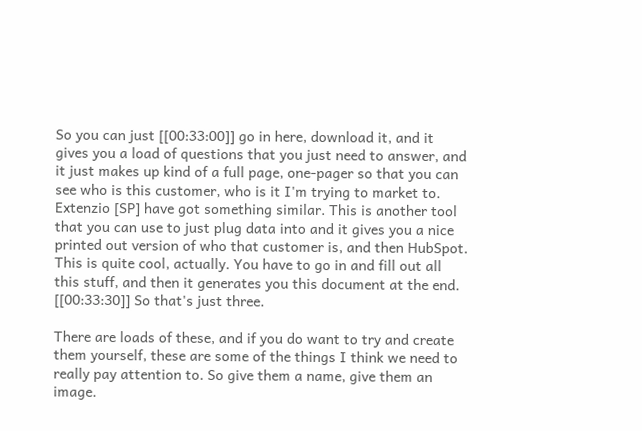So you can just [[00:33:00]] go in here, download it, and it gives you a load of questions that you just need to answer, and it just makes up kind of a full page, one-pager so that you can see who is this customer, who is it I'm trying to market to. Extenzio [SP] have got something similar. This is another tool that you can use to just plug data into and it gives you a nice printed out version of who that customer is, and then HubSpot. This is quite cool, actually. You have to go in and fill out all this stuff, and then it generates you this document at the end. [[00:33:30]] So that's just three.

There are loads of these, and if you do want to try and create them yourself, these are some of the things I think we need to really pay attention to. So give them a name, give them an image.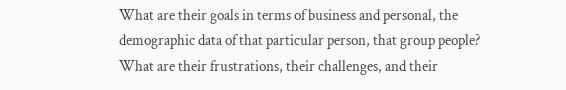What are their goals in terms of business and personal, the demographic data of that particular person, that group people? What are their frustrations, their challenges, and their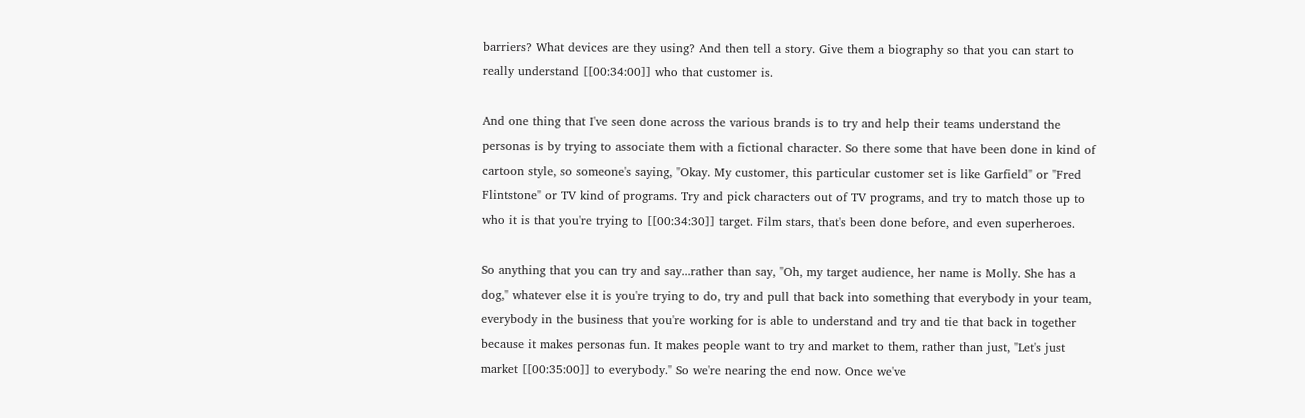barriers? What devices are they using? And then tell a story. Give them a biography so that you can start to really understand [[00:34:00]] who that customer is.

And one thing that I've seen done across the various brands is to try and help their teams understand the personas is by trying to associate them with a fictional character. So there some that have been done in kind of cartoon style, so someone's saying, "Okay. My customer, this particular customer set is like Garfield" or "Fred Flintstone" or TV kind of programs. Try and pick characters out of TV programs, and try to match those up to who it is that you're trying to [[00:34:30]] target. Film stars, that's been done before, and even superheroes.

So anything that you can try and say...rather than say, "Oh, my target audience, her name is Molly. She has a dog," whatever else it is you're trying to do, try and pull that back into something that everybody in your team, everybody in the business that you're working for is able to understand and try and tie that back in together because it makes personas fun. It makes people want to try and market to them, rather than just, "Let's just market [[00:35:00]] to everybody." So we're nearing the end now. Once we've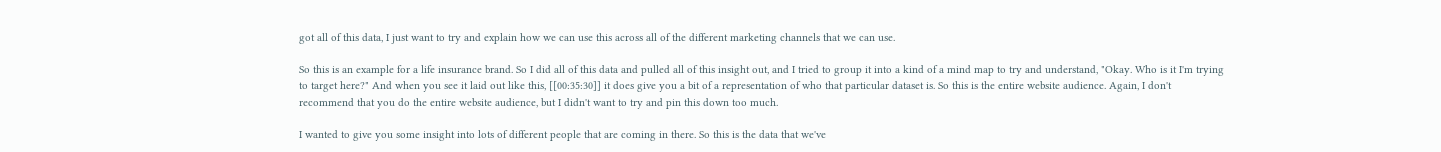got all of this data, I just want to try and explain how we can use this across all of the different marketing channels that we can use.

So this is an example for a life insurance brand. So I did all of this data and pulled all of this insight out, and I tried to group it into a kind of a mind map to try and understand, "Okay. Who is it I'm trying to target here?" And when you see it laid out like this, [[00:35:30]] it does give you a bit of a representation of who that particular dataset is. So this is the entire website audience. Again, I don't recommend that you do the entire website audience, but I didn't want to try and pin this down too much.

I wanted to give you some insight into lots of different people that are coming in there. So this is the data that we've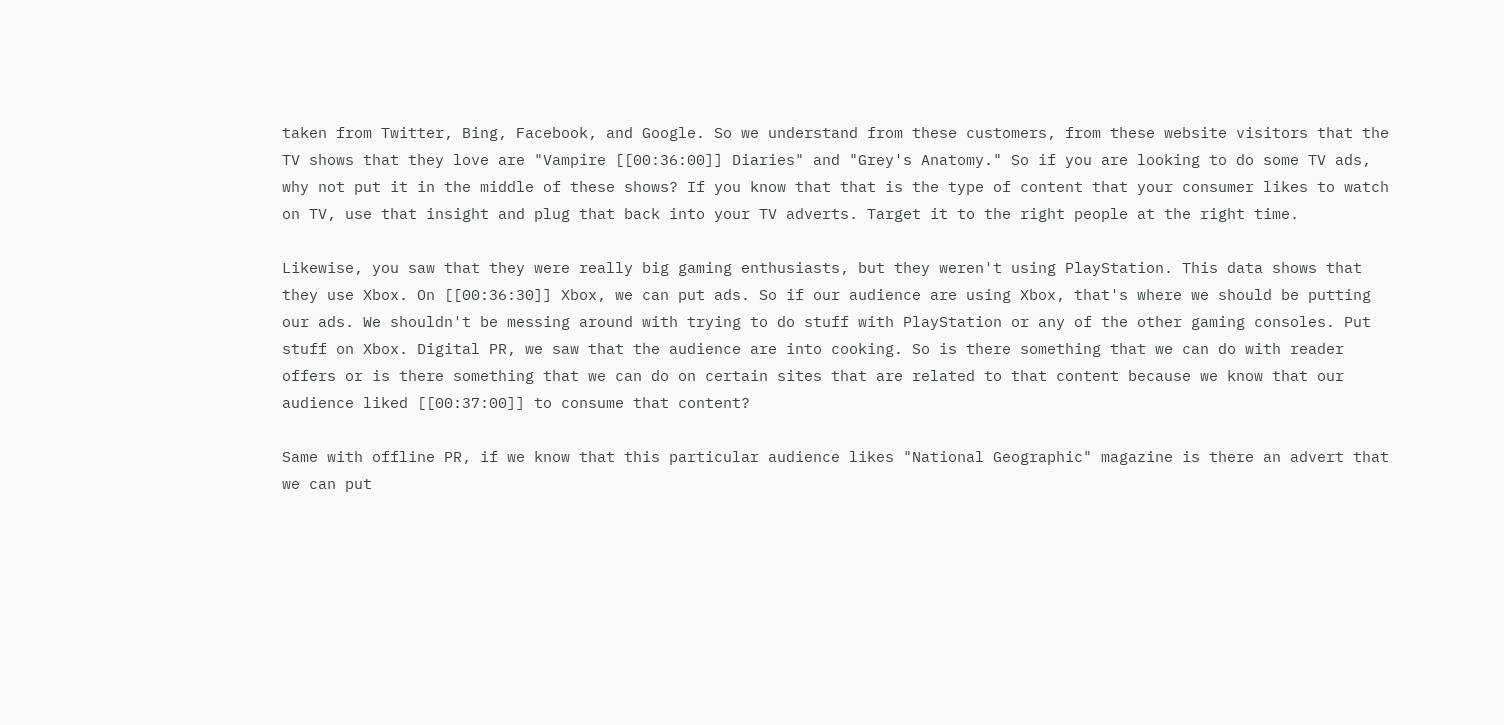taken from Twitter, Bing, Facebook, and Google. So we understand from these customers, from these website visitors that the TV shows that they love are "Vampire [[00:36:00]] Diaries" and "Grey's Anatomy." So if you are looking to do some TV ads, why not put it in the middle of these shows? If you know that that is the type of content that your consumer likes to watch on TV, use that insight and plug that back into your TV adverts. Target it to the right people at the right time.

Likewise, you saw that they were really big gaming enthusiasts, but they weren't using PlayStation. This data shows that they use Xbox. On [[00:36:30]] Xbox, we can put ads. So if our audience are using Xbox, that's where we should be putting our ads. We shouldn't be messing around with trying to do stuff with PlayStation or any of the other gaming consoles. Put stuff on Xbox. Digital PR, we saw that the audience are into cooking. So is there something that we can do with reader offers or is there something that we can do on certain sites that are related to that content because we know that our audience liked [[00:37:00]] to consume that content?

Same with offline PR, if we know that this particular audience likes "National Geographic" magazine is there an advert that we can put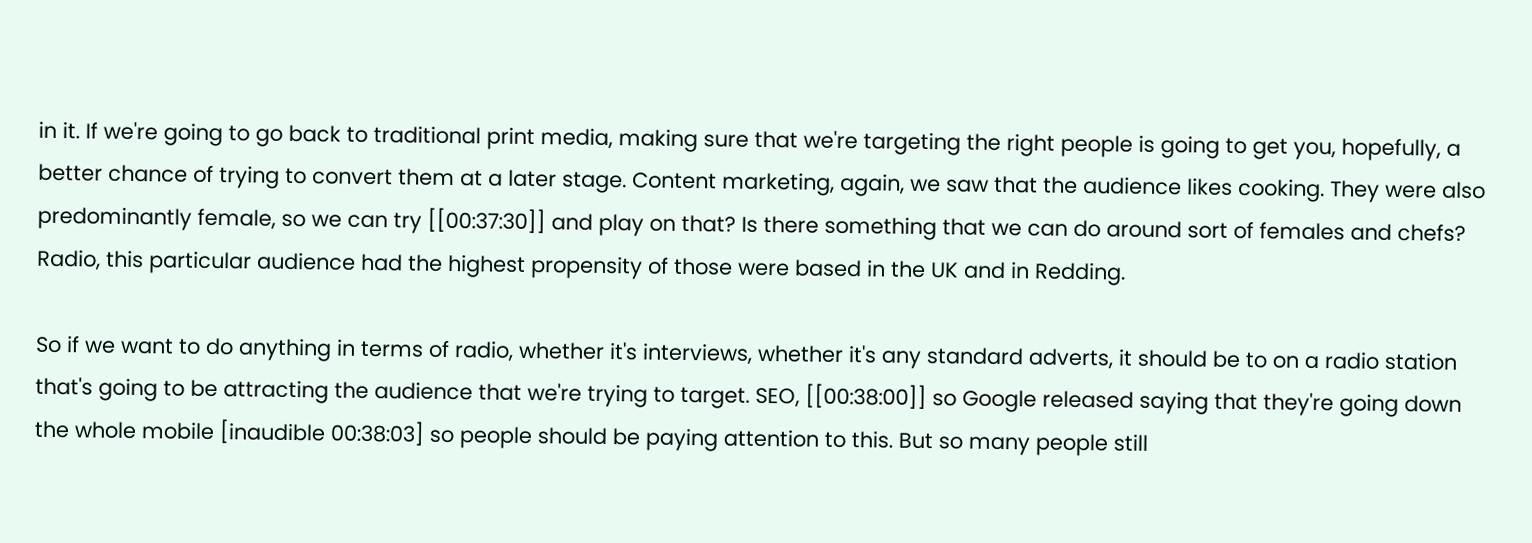in it. If we're going to go back to traditional print media, making sure that we're targeting the right people is going to get you, hopefully, a better chance of trying to convert them at a later stage. Content marketing, again, we saw that the audience likes cooking. They were also predominantly female, so we can try [[00:37:30]] and play on that? Is there something that we can do around sort of females and chefs? Radio, this particular audience had the highest propensity of those were based in the UK and in Redding.

So if we want to do anything in terms of radio, whether it's interviews, whether it's any standard adverts, it should be to on a radio station that's going to be attracting the audience that we're trying to target. SEO, [[00:38:00]] so Google released saying that they're going down the whole mobile [inaudible 00:38:03] so people should be paying attention to this. But so many people still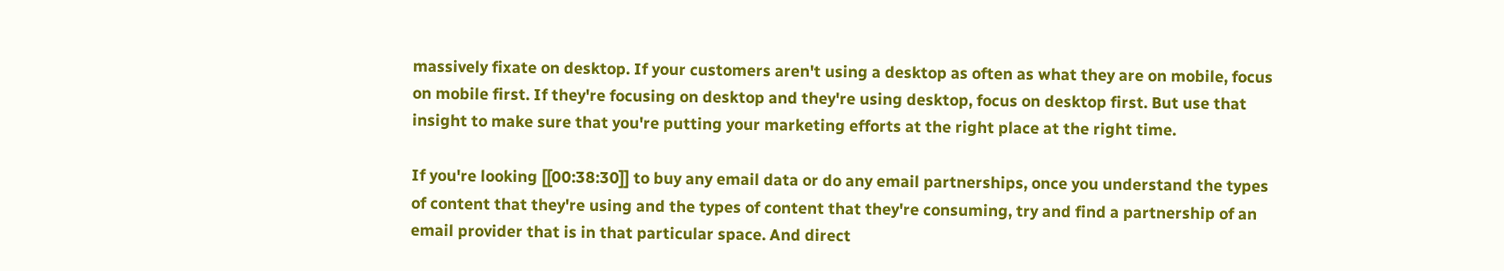massively fixate on desktop. If your customers aren't using a desktop as often as what they are on mobile, focus on mobile first. If they're focusing on desktop and they're using desktop, focus on desktop first. But use that insight to make sure that you're putting your marketing efforts at the right place at the right time.

If you're looking [[00:38:30]] to buy any email data or do any email partnerships, once you understand the types of content that they're using and the types of content that they're consuming, try and find a partnership of an email provider that is in that particular space. And direct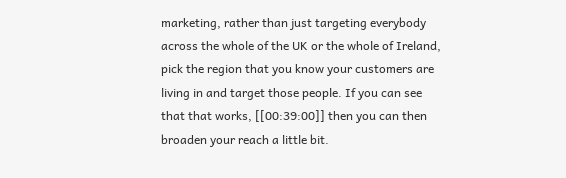marketing, rather than just targeting everybody across the whole of the UK or the whole of Ireland, pick the region that you know your customers are living in and target those people. If you can see that that works, [[00:39:00]] then you can then broaden your reach a little bit.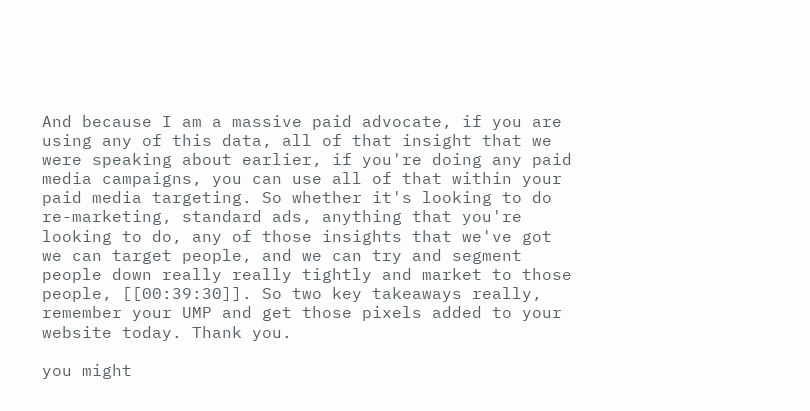And because I am a massive paid advocate, if you are using any of this data, all of that insight that we were speaking about earlier, if you're doing any paid media campaigns, you can use all of that within your paid media targeting. So whether it's looking to do re-marketing, standard ads, anything that you're looking to do, any of those insights that we've got we can target people, and we can try and segment people down really really tightly and market to those people, [[00:39:30]]. So two key takeaways really, remember your UMP and get those pixels added to your website today. Thank you.

you might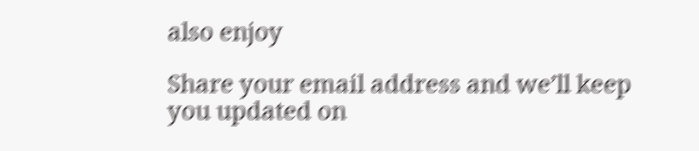also enjoy

Share your email address and we’ll keep you updated on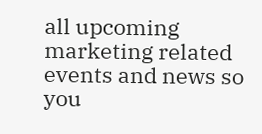all upcoming marketing related events and news so you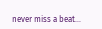never miss a beat...